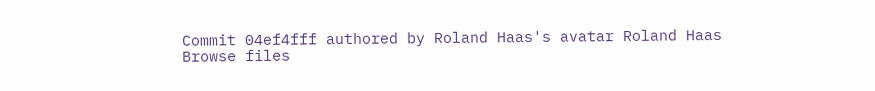Commit 04ef4fff authored by Roland Haas's avatar Roland Haas
Browse files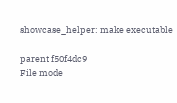showcase_helper: make executable

parent f50f4dc9
File mode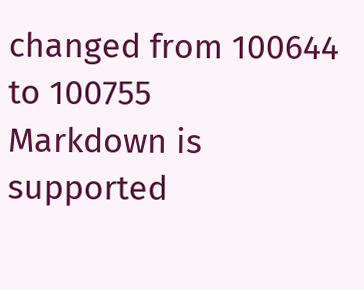changed from 100644 to 100755
Markdown is supported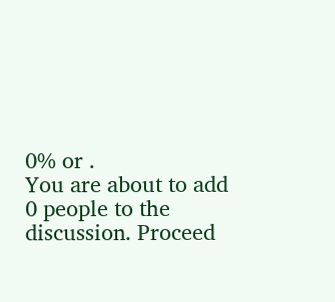0% or .
You are about to add 0 people to the discussion. Proceed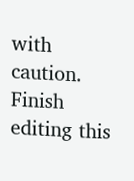with caution.
Finish editing this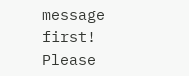message first!
Please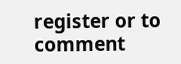register or to comment